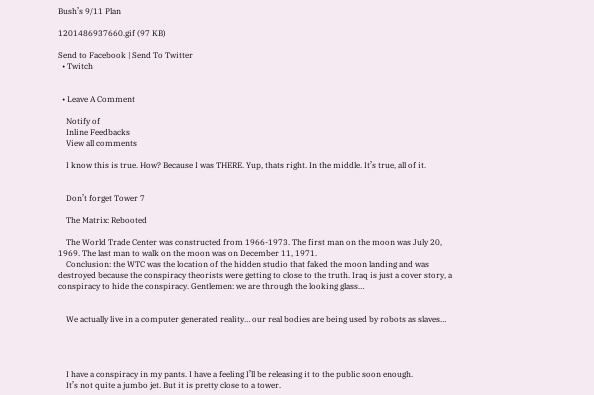Bush’s 9/11 Plan

1201486937660.gif (97 KB)

Send to Facebook | Send To Twitter
  • Twitch


  • Leave A Comment

    Notify of
    Inline Feedbacks
    View all comments

    I know this is true. How? Because I was THERE. Yup, thats right. In the middle. It’s true, all of it.


    Don’t forget Tower 7

    The Matrix: Rebooted

    The World Trade Center was constructed from 1966-1973. The first man on the moon was July 20, 1969. The last man to walk on the moon was on December 11, 1971.
    Conclusion: the WTC was the location of the hidden studio that faked the moon landing and was destroyed because the conspiracy theorists were getting to close to the truth. Iraq is just a cover story, a conspiracy to hide the conspiracy. Gentlemen: we are through the looking glass…


    We actually live in a computer generated reality… our real bodies are being used by robots as slaves…




    I have a conspiracy in my pants. I have a feeling I’ll be releasing it to the public soon enough.
    It’s not quite a jumbo jet. But it is pretty close to a tower.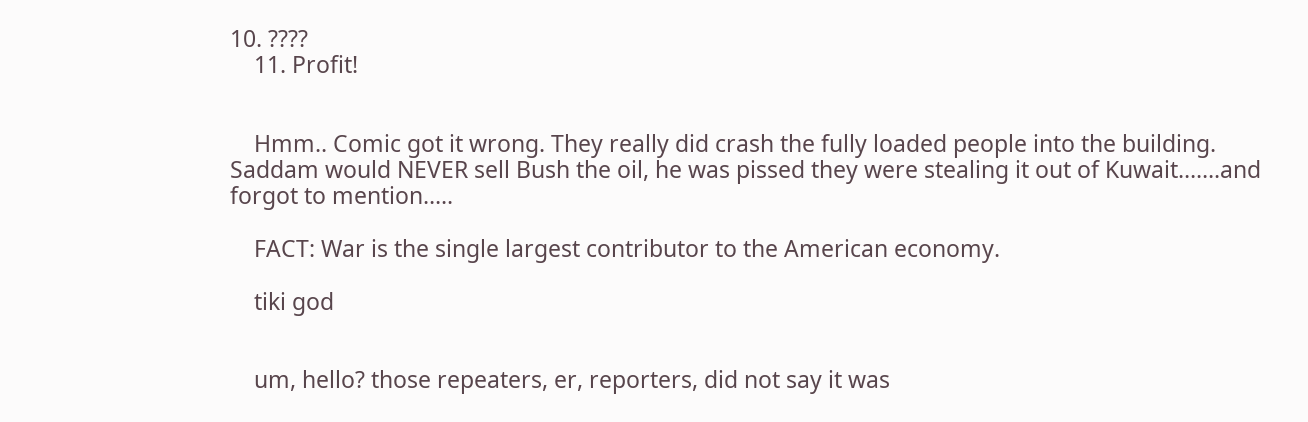10. ????
    11. Profit!


    Hmm.. Comic got it wrong. They really did crash the fully loaded people into the building. Saddam would NEVER sell Bush the oil, he was pissed they were stealing it out of Kuwait…….and forgot to mention…..

    FACT: War is the single largest contributor to the American economy.

    tiki god


    um, hello? those repeaters, er, reporters, did not say it was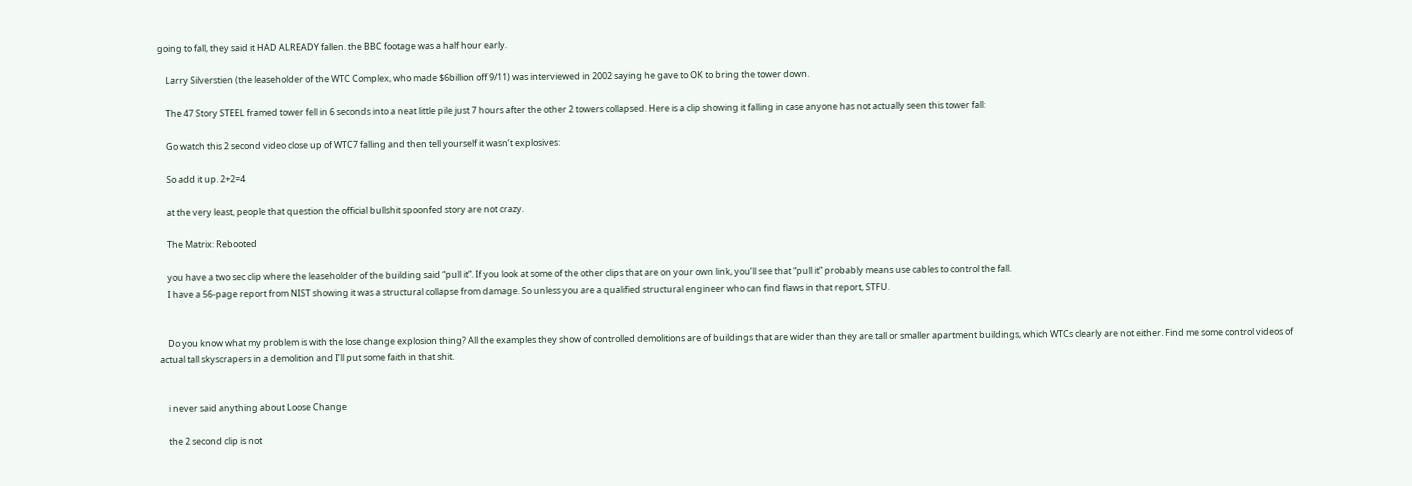going to fall, they said it HAD ALREADY fallen. the BBC footage was a half hour early.

    Larry Silverstien (the leaseholder of the WTC Complex, who made $6billion off 9/11) was interviewed in 2002 saying he gave to OK to bring the tower down.

    The 47 Story STEEL framed tower fell in 6 seconds into a neat little pile just 7 hours after the other 2 towers collapsed. Here is a clip showing it falling in case anyone has not actually seen this tower fall:

    Go watch this 2 second video close up of WTC7 falling and then tell yourself it wasn’t explosives:

    So add it up. 2+2=4

    at the very least, people that question the official bullshit spoonfed story are not crazy.

    The Matrix: Rebooted

    you have a two sec clip where the leaseholder of the building said “pull it”. If you look at some of the other clips that are on your own link, you’ll see that “pull it” probably means use cables to control the fall.
    I have a 56-page report from NIST showing it was a structural collapse from damage. So unless you are a qualified structural engineer who can find flaws in that report, STFU.


    Do you know what my problem is with the lose change explosion thing? All the examples they show of controlled demolitions are of buildings that are wider than they are tall or smaller apartment buildings, which WTCs clearly are not either. Find me some control videos of actual tall skyscrapers in a demolition and I’ll put some faith in that shit.


    i never said anything about Loose Change

    the 2 second clip is not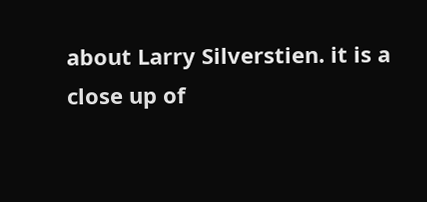about Larry Silverstien. it is a close up of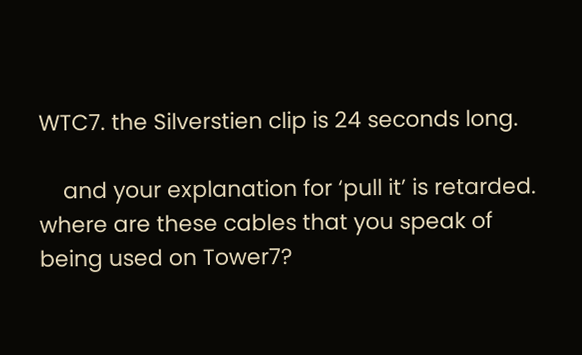WTC7. the Silverstien clip is 24 seconds long.

    and your explanation for ‘pull it’ is retarded. where are these cables that you speak of being used on Tower7?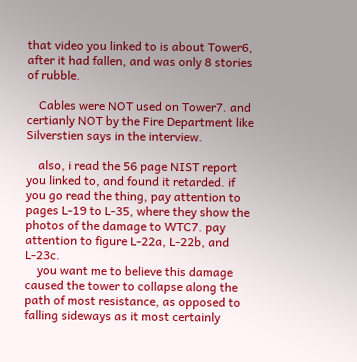that video you linked to is about Tower6, after it had fallen, and was only 8 stories of rubble.

    Cables were NOT used on Tower7. and certianly NOT by the Fire Department like Silverstien says in the interview.

    also, i read the 56 page NIST report you linked to, and found it retarded. if you go read the thing, pay attention to pages L-19 to L-35, where they show the photos of the damage to WTC7. pay attention to figure L-22a, L-22b, and L-23c.
    you want me to believe this damage caused the tower to collapse along the path of most resistance, as opposed to falling sideways as it most certainly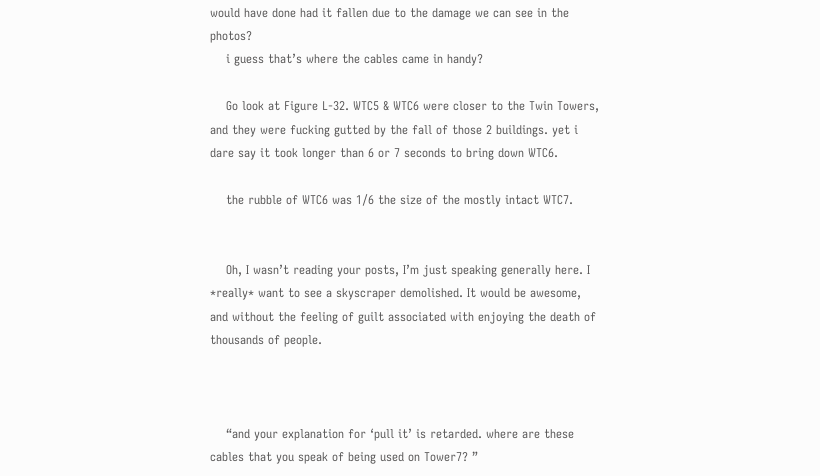would have done had it fallen due to the damage we can see in the photos?
    i guess that’s where the cables came in handy?

    Go look at Figure L-32. WTC5 & WTC6 were closer to the Twin Towers, and they were fucking gutted by the fall of those 2 buildings. yet i dare say it took longer than 6 or 7 seconds to bring down WTC6.

    the rubble of WTC6 was 1/6 the size of the mostly intact WTC7.


    Oh, I wasn’t reading your posts, I’m just speaking generally here. I *really* want to see a skyscraper demolished. It would be awesome, and without the feeling of guilt associated with enjoying the death of thousands of people.



    “and your explanation for ‘pull it’ is retarded. where are these cables that you speak of being used on Tower7? ”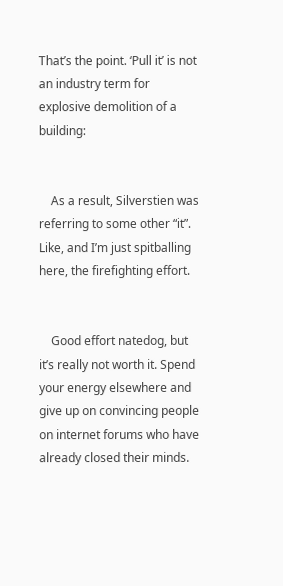That’s the point. ‘Pull it’ is not an industry term for explosive demolition of a building:


    As a result, Silverstien was referring to some other “it”. Like, and I’m just spitballing here, the firefighting effort.


    Good effort natedog, but it’s really not worth it. Spend your energy elsewhere and give up on convincing people on internet forums who have already closed their minds.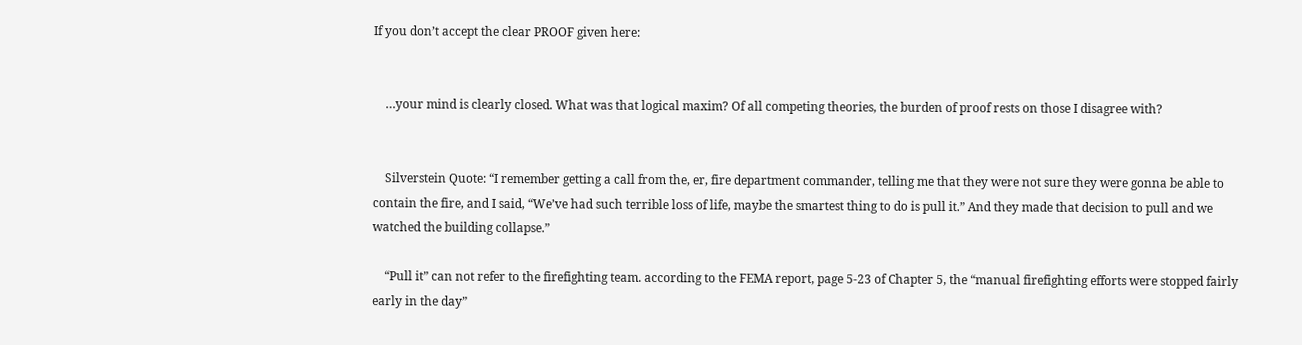If you don’t accept the clear PROOF given here:


    …your mind is clearly closed. What was that logical maxim? Of all competing theories, the burden of proof rests on those I disagree with?


    Silverstein Quote: “I remember getting a call from the, er, fire department commander, telling me that they were not sure they were gonna be able to contain the fire, and I said, “We’ve had such terrible loss of life, maybe the smartest thing to do is pull it.” And they made that decision to pull and we watched the building collapse.”

    “Pull it” can not refer to the firefighting team. according to the FEMA report, page 5-23 of Chapter 5, the “manual firefighting efforts were stopped fairly early in the day”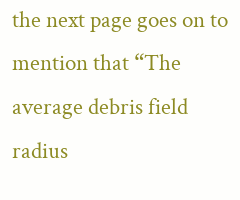the next page goes on to mention that “The average debris field radius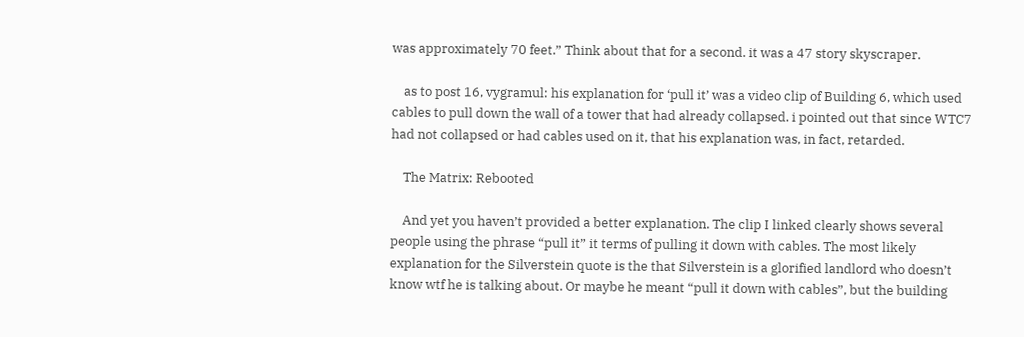was approximately 70 feet.” Think about that for a second. it was a 47 story skyscraper.

    as to post 16, vygramul: his explanation for ‘pull it’ was a video clip of Building 6, which used cables to pull down the wall of a tower that had already collapsed. i pointed out that since WTC7 had not collapsed or had cables used on it, that his explanation was, in fact, retarded.

    The Matrix: Rebooted

    And yet you haven’t provided a better explanation. The clip I linked clearly shows several people using the phrase “pull it” it terms of pulling it down with cables. The most likely explanation for the Silverstein quote is the that Silverstein is a glorified landlord who doesn’t know wtf he is talking about. Or maybe he meant “pull it down with cables”, but the building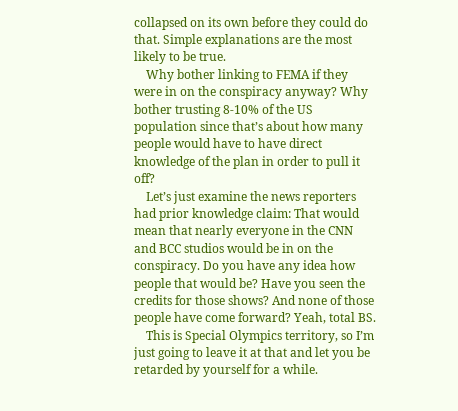collapsed on its own before they could do that. Simple explanations are the most likely to be true.
    Why bother linking to FEMA if they were in on the conspiracy anyway? Why bother trusting 8-10% of the US population since that’s about how many people would have to have direct knowledge of the plan in order to pull it off?
    Let’s just examine the news reporters had prior knowledge claim: That would mean that nearly everyone in the CNN and BCC studios would be in on the conspiracy. Do you have any idea how people that would be? Have you seen the credits for those shows? And none of those people have come forward? Yeah, total BS.
    This is Special Olympics territory, so I’m just going to leave it at that and let you be retarded by yourself for a while.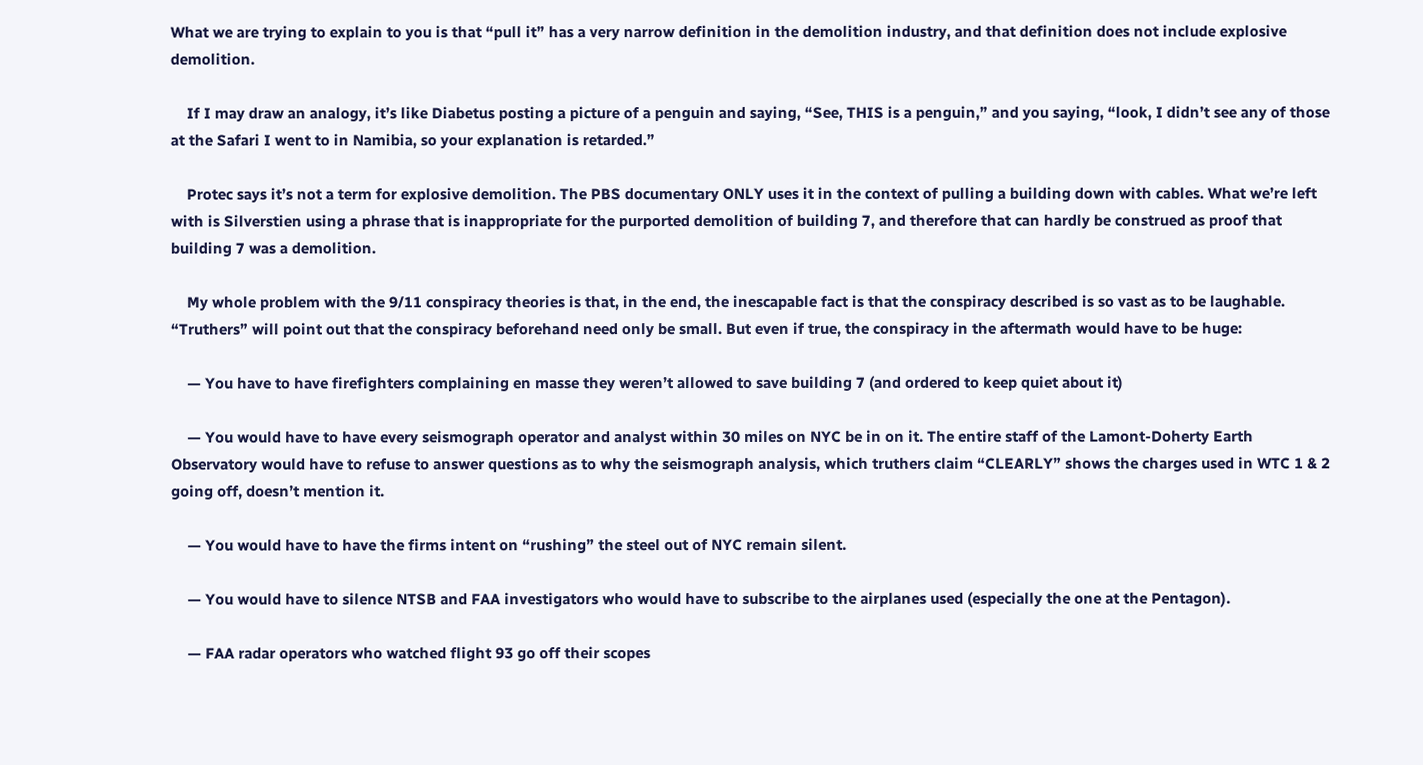What we are trying to explain to you is that “pull it” has a very narrow definition in the demolition industry, and that definition does not include explosive demolition.

    If I may draw an analogy, it’s like Diabetus posting a picture of a penguin and saying, “See, THIS is a penguin,” and you saying, “look, I didn’t see any of those at the Safari I went to in Namibia, so your explanation is retarded.”

    Protec says it’s not a term for explosive demolition. The PBS documentary ONLY uses it in the context of pulling a building down with cables. What we’re left with is Silverstien using a phrase that is inappropriate for the purported demolition of building 7, and therefore that can hardly be construed as proof that building 7 was a demolition.

    My whole problem with the 9/11 conspiracy theories is that, in the end, the inescapable fact is that the conspiracy described is so vast as to be laughable. “Truthers” will point out that the conspiracy beforehand need only be small. But even if true, the conspiracy in the aftermath would have to be huge:

    — You have to have firefighters complaining en masse they weren’t allowed to save building 7 (and ordered to keep quiet about it)

    — You would have to have every seismograph operator and analyst within 30 miles on NYC be in on it. The entire staff of the Lamont-Doherty Earth Observatory would have to refuse to answer questions as to why the seismograph analysis, which truthers claim “CLEARLY” shows the charges used in WTC 1 & 2 going off, doesn’t mention it.

    — You would have to have the firms intent on “rushing” the steel out of NYC remain silent.

    — You would have to silence NTSB and FAA investigators who would have to subscribe to the airplanes used (especially the one at the Pentagon).

    — FAA radar operators who watched flight 93 go off their scopes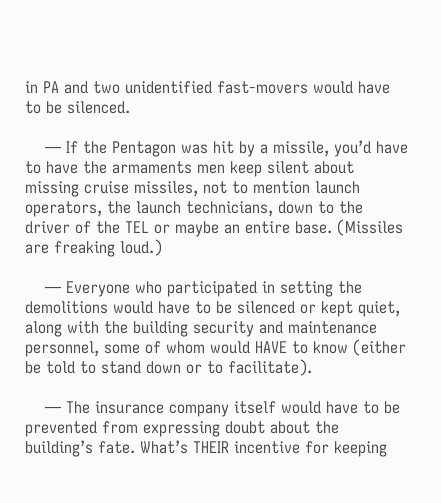in PA and two unidentified fast-movers would have to be silenced.

    — If the Pentagon was hit by a missile, you’d have to have the armaments men keep silent about missing cruise missiles, not to mention launch operators, the launch technicians, down to the driver of the TEL or maybe an entire base. (Missiles are freaking loud.)

    — Everyone who participated in setting the demolitions would have to be silenced or kept quiet, along with the building security and maintenance personnel, some of whom would HAVE to know (either be told to stand down or to facilitate).

    — The insurance company itself would have to be prevented from expressing doubt about the building’s fate. What’s THEIR incentive for keeping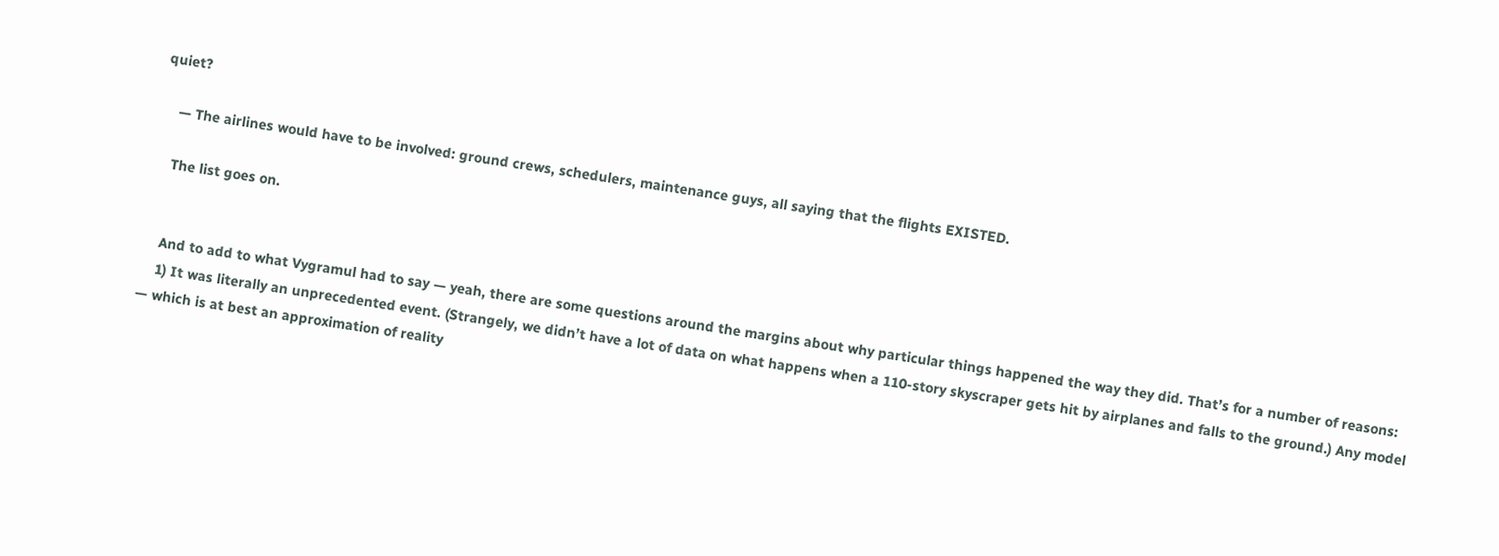quiet?

    — The airlines would have to be involved: ground crews, schedulers, maintenance guys, all saying that the flights EXISTED.

    The list goes on.


    And to add to what Vygramul had to say — yeah, there are some questions around the margins about why particular things happened the way they did. That’s for a number of reasons:
    1) It was literally an unprecedented event. (Strangely, we didn’t have a lot of data on what happens when a 110-story skyscraper gets hit by airplanes and falls to the ground.) Any model — which is at best an approximation of reality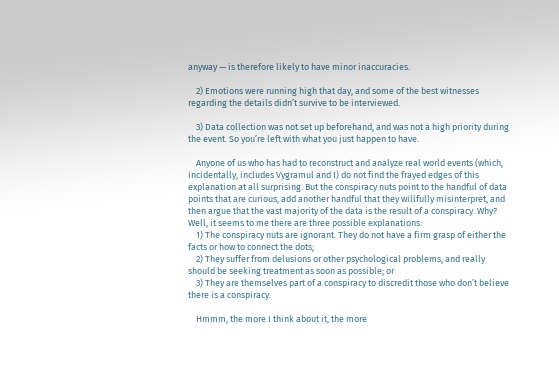anyway — is therefore likely to have minor inaccuracies.

    2) Emotions were running high that day, and some of the best witnesses regarding the details didn’t survive to be interviewed.

    3) Data collection was not set up beforehand, and was not a high priority during the event. So you’re left with what you just happen to have.

    Anyone of us who has had to reconstruct and analyze real world events (which, incidentally, includes Vygramul and I) do not find the frayed edges of this explanation at all surprising. But the conspiracy nuts point to the handful of data points that are curious, add another handful that they willfully misinterpret, and then argue that the vast majority of the data is the result of a conspiracy. Why? Well, it seems to me there are three possible explanations:
    1) The conspiracy nuts are ignorant. They do not have a firm grasp of either the facts or how to connect the dots;
    2) They suffer from delusions or other psychological problems, and really should be seeking treatment as soon as possible; or
    3) They are themselves part of a conspiracy to discredit those who don’t believe there is a conspiracy.

    Hmmm, the more I think about it, the more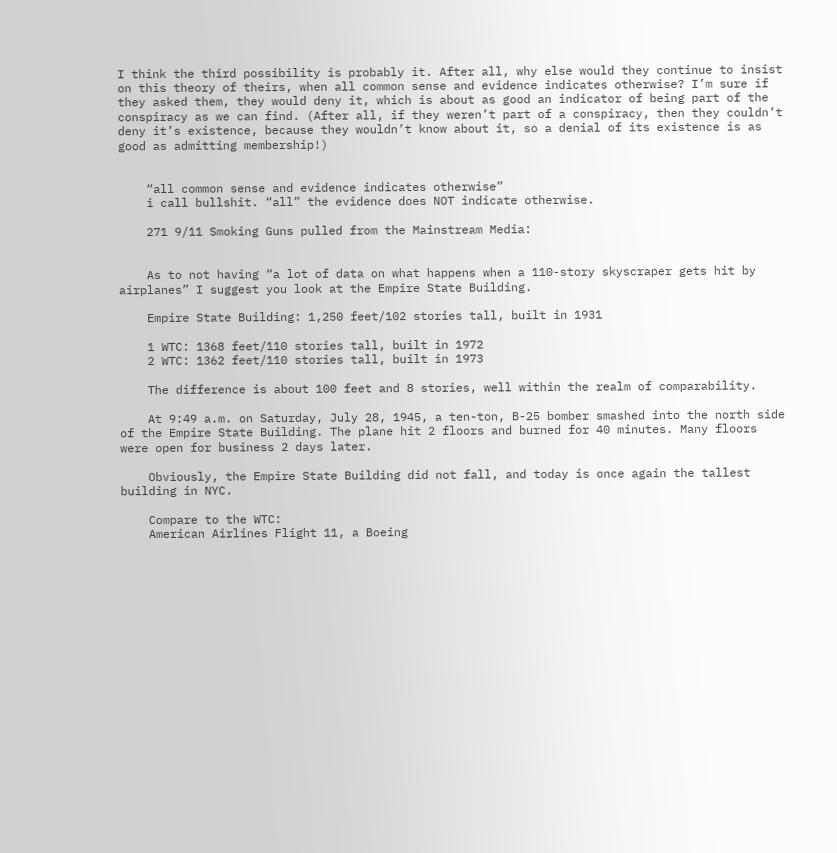I think the third possibility is probably it. After all, why else would they continue to insist on this theory of theirs, when all common sense and evidence indicates otherwise? I’m sure if they asked them, they would deny it, which is about as good an indicator of being part of the conspiracy as we can find. (After all, if they weren’t part of a conspiracy, then they couldn’t deny it’s existence, because they wouldn’t know about it, so a denial of its existence is as good as admitting membership!)


    “all common sense and evidence indicates otherwise”
    i call bullshit. “all” the evidence does NOT indicate otherwise.

    271 9/11 Smoking Guns pulled from the Mainstream Media:


    As to not having “a lot of data on what happens when a 110-story skyscraper gets hit by airplanes” I suggest you look at the Empire State Building.

    Empire State Building: 1,250 feet/102 stories tall, built in 1931

    1 WTC: 1368 feet/110 stories tall, built in 1972
    2 WTC: 1362 feet/110 stories tall, built in 1973

    The difference is about 100 feet and 8 stories, well within the realm of comparability.

    At 9:49 a.m. on Saturday, July 28, 1945, a ten-ton, B-25 bomber smashed into the north side of the Empire State Building. The plane hit 2 floors and burned for 40 minutes. Many floors were open for business 2 days later.

    Obviously, the Empire State Building did not fall, and today is once again the tallest building in NYC.

    Compare to the WTC:
    American Airlines Flight 11, a Boeing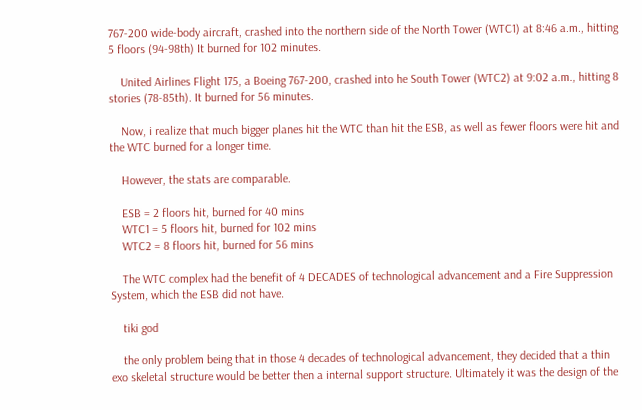767-200 wide-body aircraft, crashed into the northern side of the North Tower (WTC1) at 8:46 a.m., hitting 5 floors (94-98th) It burned for 102 minutes.

    United Airlines Flight 175, a Boeing 767-200, crashed into he South Tower (WTC2) at 9:02 a.m., hitting 8 stories (78-85th). It burned for 56 minutes.

    Now, i realize that much bigger planes hit the WTC than hit the ESB, as well as fewer floors were hit and the WTC burned for a longer time.

    However, the stats are comparable.

    ESB = 2 floors hit, burned for 40 mins
    WTC1 = 5 floors hit, burned for 102 mins
    WTC2 = 8 floors hit, burned for 56 mins

    The WTC complex had the benefit of 4 DECADES of technological advancement and a Fire Suppression System, which the ESB did not have.

    tiki god

    the only problem being that in those 4 decades of technological advancement, they decided that a thin exo skeletal structure would be better then a internal support structure. Ultimately it was the design of the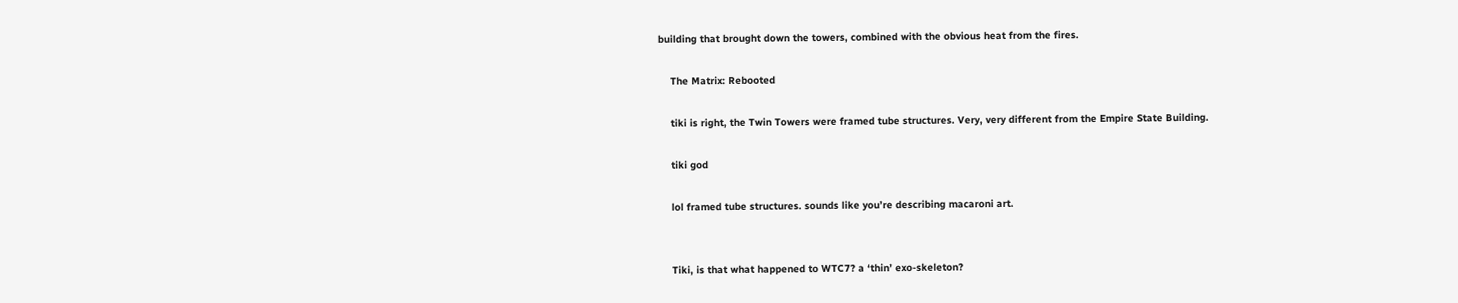building that brought down the towers, combined with the obvious heat from the fires.

    The Matrix: Rebooted

    tiki is right, the Twin Towers were framed tube structures. Very, very different from the Empire State Building.

    tiki god

    lol framed tube structures. sounds like you’re describing macaroni art.


    Tiki, is that what happened to WTC7? a ‘thin’ exo-skeleton?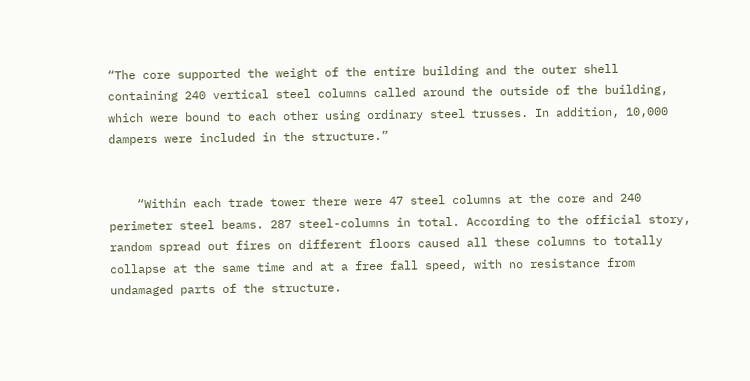“The core supported the weight of the entire building and the outer shell containing 240 vertical steel columns called around the outside of the building, which were bound to each other using ordinary steel trusses. In addition, 10,000 dampers were included in the structure.”


    “Within each trade tower there were 47 steel columns at the core and 240 perimeter steel beams. 287 steel-columns in total. According to the official story, random spread out fires on different floors caused all these columns to totally collapse at the same time and at a free fall speed, with no resistance from undamaged parts of the structure.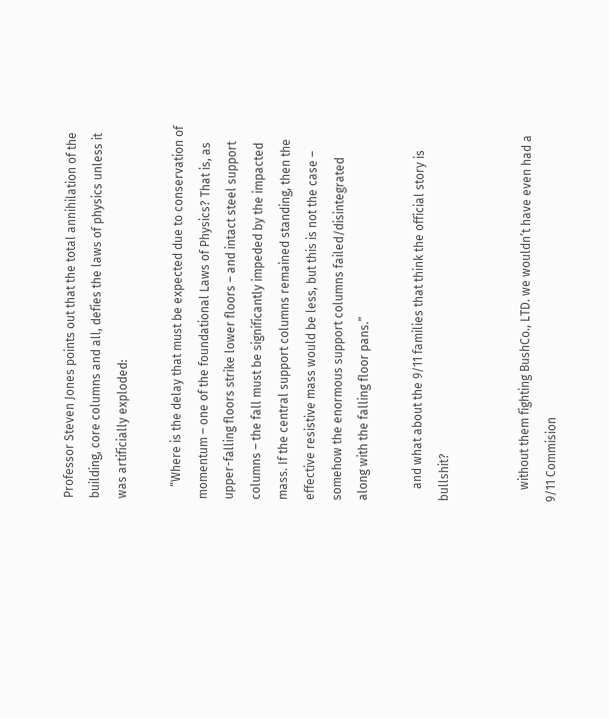Professor Steven Jones points out that the total annihilation of the building, core columns and all, defies the laws of physics unless it was artificially exploded:

    “Where is the delay that must be expected due to conservation of momentum – one of the foundational Laws of Physics? That is, as upper-falling floors strike lower floors – and intact steel support columns – the fall must be significantly impeded by the impacted mass. If the central support columns remained standing, then the effective resistive mass would be less, but this is not the case – somehow the enormous support columns failed/disintegrated along with the falling floor pans.”

    and what about the 9/11 families that think the official story is bullshit?


    without them fighting BushCo., LTD. we wouldn’t have even had a 9/11 Commision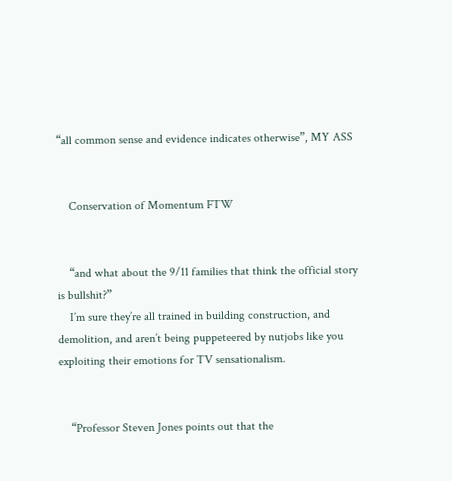“all common sense and evidence indicates otherwise”, MY ASS


    Conservation of Momentum FTW


    “and what about the 9/11 families that think the official story is bullshit?”
    I’m sure they’re all trained in building construction, and demolition, and aren’t being puppeteered by nutjobs like you exploiting their emotions for TV sensationalism.


    “Professor Steven Jones points out that the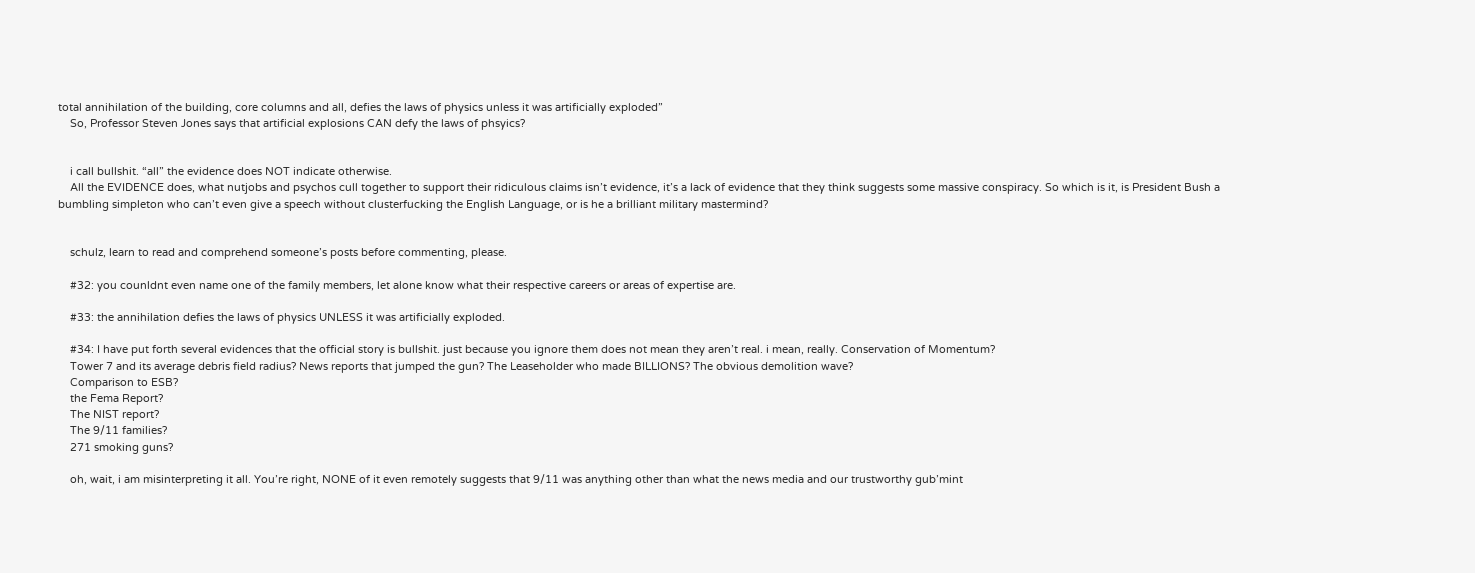total annihilation of the building, core columns and all, defies the laws of physics unless it was artificially exploded”
    So, Professor Steven Jones says that artificial explosions CAN defy the laws of phsyics?


    i call bullshit. “all” the evidence does NOT indicate otherwise.
    All the EVIDENCE does, what nutjobs and psychos cull together to support their ridiculous claims isn’t evidence, it’s a lack of evidence that they think suggests some massive conspiracy. So which is it, is President Bush a bumbling simpleton who can’t even give a speech without clusterfucking the English Language, or is he a brilliant military mastermind?


    schulz, learn to read and comprehend someone’s posts before commenting, please.

    #32: you counldnt even name one of the family members, let alone know what their respective careers or areas of expertise are.

    #33: the annihilation defies the laws of physics UNLESS it was artificially exploded.

    #34: I have put forth several evidences that the official story is bullshit. just because you ignore them does not mean they aren’t real. i mean, really. Conservation of Momentum?
    Tower 7 and its average debris field radius? News reports that jumped the gun? The Leaseholder who made BILLIONS? The obvious demolition wave?
    Comparison to ESB?
    the Fema Report?
    The NIST report?
    The 9/11 families?
    271 smoking guns?

    oh, wait, i am misinterpreting it all. You’re right, NONE of it even remotely suggests that 9/11 was anything other than what the news media and our trustworthy gub’mint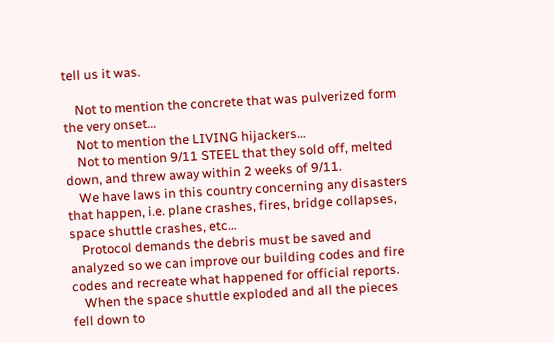tell us it was.

    Not to mention the concrete that was pulverized form the very onset…
    Not to mention the LIVING hijackers…
    Not to mention 9/11 STEEL that they sold off, melted down, and threw away within 2 weeks of 9/11.
    We have laws in this country concerning any disasters that happen, i.e. plane crashes, fires, bridge collapses, space shuttle crashes, etc…
    Protocol demands the debris must be saved and analyzed so we can improve our building codes and fire codes and recreate what happened for official reports.
    When the space shuttle exploded and all the pieces fell down to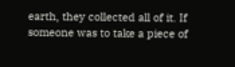earth, they collected all of it. If someone was to take a piece of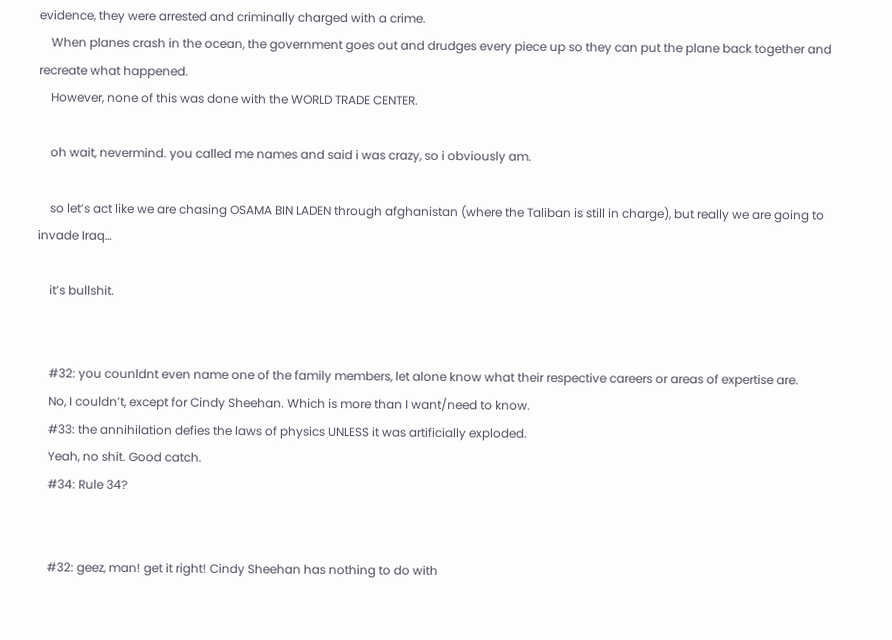evidence, they were arrested and criminally charged with a crime.
    When planes crash in the ocean, the government goes out and drudges every piece up so they can put the plane back together and recreate what happened.
    However, none of this was done with the WORLD TRADE CENTER.

    oh wait, nevermind. you called me names and said i was crazy, so i obviously am.

    so let’s act like we are chasing OSAMA BIN LADEN through afghanistan (where the Taliban is still in charge), but really we are going to invade Iraq…

    it’s bullshit.


    #32: you counldnt even name one of the family members, let alone know what their respective careers or areas of expertise are.
    No, I couldn’t, except for Cindy Sheehan. Which is more than I want/need to know.
    #33: the annihilation defies the laws of physics UNLESS it was artificially exploded.
    Yeah, no shit. Good catch.
    #34: Rule 34?


    #32: geez, man! get it right! Cindy Sheehan has nothing to do with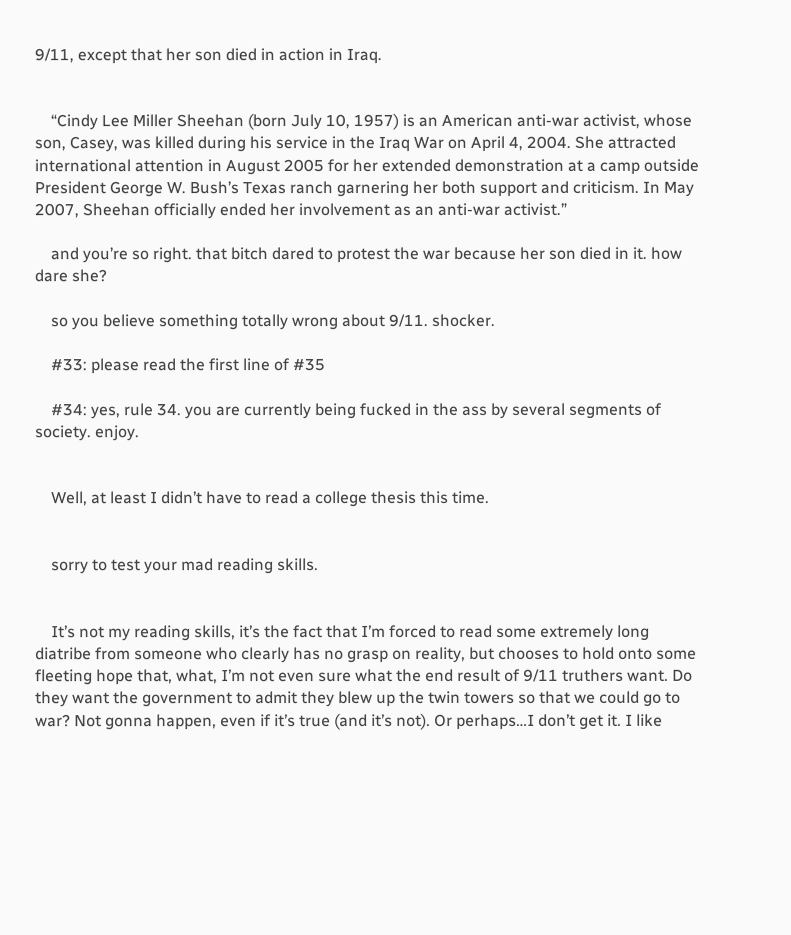9/11, except that her son died in action in Iraq.


    “Cindy Lee Miller Sheehan (born July 10, 1957) is an American anti-war activist, whose son, Casey, was killed during his service in the Iraq War on April 4, 2004. She attracted international attention in August 2005 for her extended demonstration at a camp outside President George W. Bush’s Texas ranch garnering her both support and criticism. In May 2007, Sheehan officially ended her involvement as an anti-war activist.”

    and you’re so right. that bitch dared to protest the war because her son died in it. how dare she?

    so you believe something totally wrong about 9/11. shocker.

    #33: please read the first line of #35

    #34: yes, rule 34. you are currently being fucked in the ass by several segments of society. enjoy.


    Well, at least I didn’t have to read a college thesis this time.


    sorry to test your mad reading skills.


    It’s not my reading skills, it’s the fact that I’m forced to read some extremely long diatribe from someone who clearly has no grasp on reality, but chooses to hold onto some fleeting hope that, what, I’m not even sure what the end result of 9/11 truthers want. Do they want the government to admit they blew up the twin towers so that we could go to war? Not gonna happen, even if it’s true (and it’s not). Or perhaps…I don’t get it. I like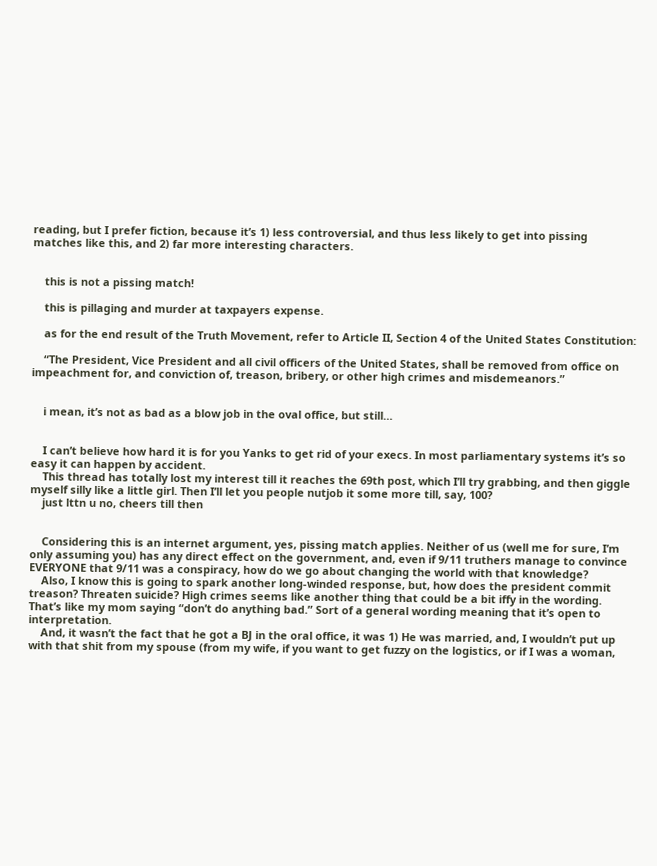reading, but I prefer fiction, because it’s 1) less controversial, and thus less likely to get into pissing matches like this, and 2) far more interesting characters.


    this is not a pissing match!

    this is pillaging and murder at taxpayers expense.

    as for the end result of the Truth Movement, refer to Article II, Section 4 of the United States Constitution:

    “The President, Vice President and all civil officers of the United States, shall be removed from office on impeachment for, and conviction of, treason, bribery, or other high crimes and misdemeanors.”


    i mean, it’s not as bad as a blow job in the oval office, but still…


    I can’t believe how hard it is for you Yanks to get rid of your execs. In most parliamentary systems it’s so easy it can happen by accident.
    This thread has totally lost my interest till it reaches the 69th post, which I’ll try grabbing, and then giggle myself silly like a little girl. Then I’ll let you people nutjob it some more till, say, 100?
    just lttn u no, cheers till then


    Considering this is an internet argument, yes, pissing match applies. Neither of us (well me for sure, I’m only assuming you) has any direct effect on the government, and, even if 9/11 truthers manage to convince EVERYONE that 9/11 was a conspiracy, how do we go about changing the world with that knowledge?
    Also, I know this is going to spark another long-winded response, but, how does the president commit treason? Threaten suicide? High crimes seems like another thing that could be a bit iffy in the wording. That’s like my mom saying “don’t do anything bad.” Sort of a general wording meaning that it’s open to interpretation.
    And, it wasn’t the fact that he got a BJ in the oral office, it was 1) He was married, and, I wouldn’t put up with that shit from my spouse (from my wife, if you want to get fuzzy on the logistics, or if I was a woman,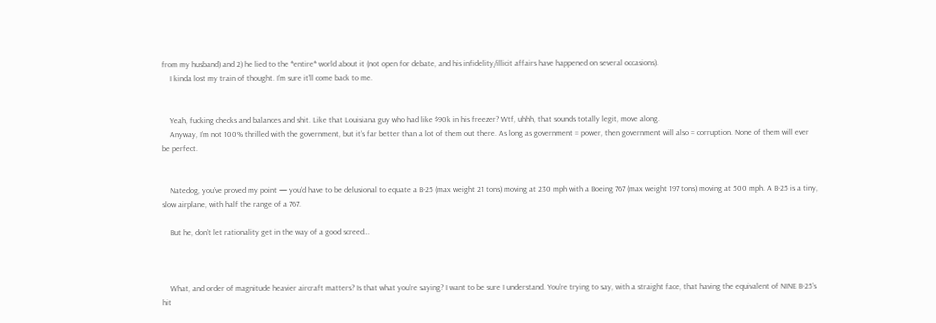from my husband) and 2) he lied to the *entire* world about it (not open for debate, and his infidelity/illicit affairs have happened on several occasions).
    I kinda lost my train of thought. I’m sure it’ll come back to me.


    Yeah, fucking checks and balances and shit. Like that Louisiana guy who had like $90k in his freezer? Wtf, uhhh, that sounds totally legit, move along.
    Anyway, I’m not 100% thrilled with the government, but it’s far better than a lot of them out there. As long as government = power, then government will also = corruption. None of them will ever be perfect.


    Natedog, you’ve proved my point — you’d have to be delusional to equate a B-25 (max weight 21 tons) moving at 230 mph with a Boeing 767 (max weight 197 tons) moving at 500 mph. A B-25 is a tiny, slow airplane, with half the range of a 767.

    But he, don’t let rationality get in the way of a good screed…



    What, and order of magnitude heavier aircraft matters? Is that what you’re saying? I want to be sure I understand. You’re trying to say, with a straight face, that having the equivalent of NINE B-25’s hit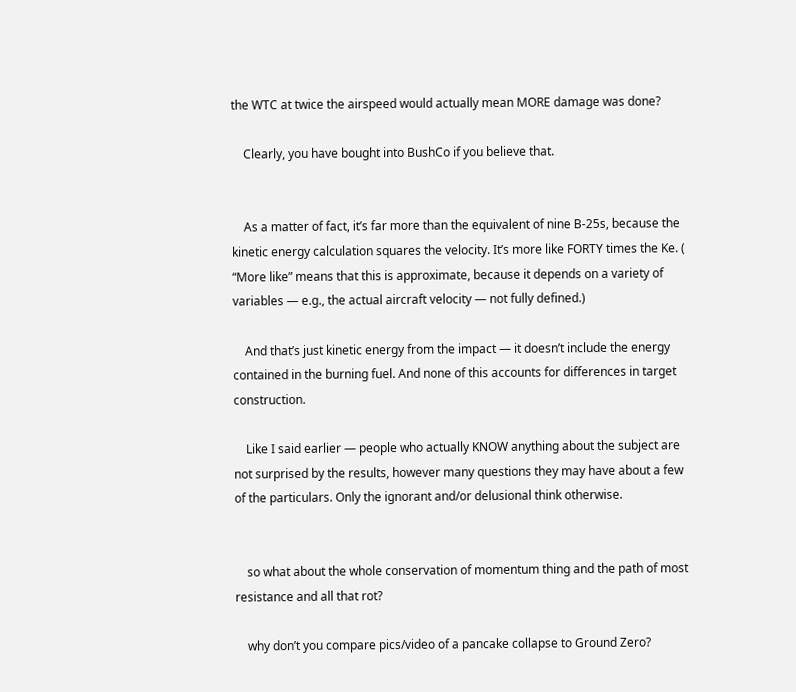the WTC at twice the airspeed would actually mean MORE damage was done?

    Clearly, you have bought into BushCo if you believe that.


    As a matter of fact, it’s far more than the equivalent of nine B-25s, because the kinetic energy calculation squares the velocity. It’s more like FORTY times the Ke. ( “More like” means that this is approximate, because it depends on a variety of variables — e.g., the actual aircraft velocity — not fully defined.)

    And that’s just kinetic energy from the impact — it doesn’t include the energy contained in the burning fuel. And none of this accounts for differences in target construction.

    Like I said earlier — people who actually KNOW anything about the subject are not surprised by the results, however many questions they may have about a few of the particulars. Only the ignorant and/or delusional think otherwise.


    so what about the whole conservation of momentum thing and the path of most resistance and all that rot?

    why don’t you compare pics/video of a pancake collapse to Ground Zero?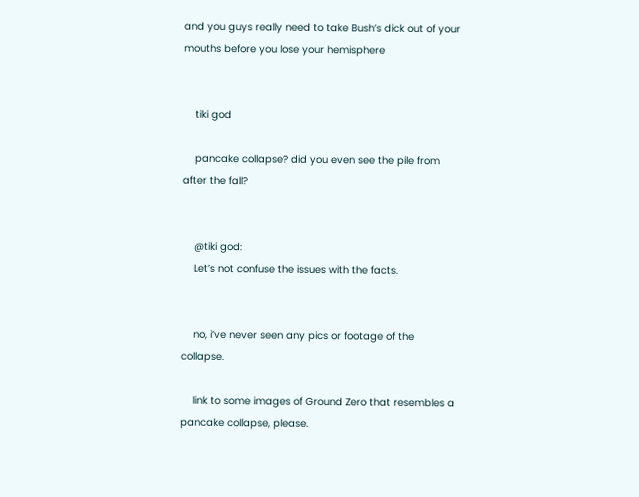and you guys really need to take Bush’s dick out of your mouths before you lose your hemisphere


    tiki god

    pancake collapse? did you even see the pile from after the fall?


    @tiki god:
    Let’s not confuse the issues with the facts.


    no, i’ve never seen any pics or footage of the collapse.

    link to some images of Ground Zero that resembles a pancake collapse, please.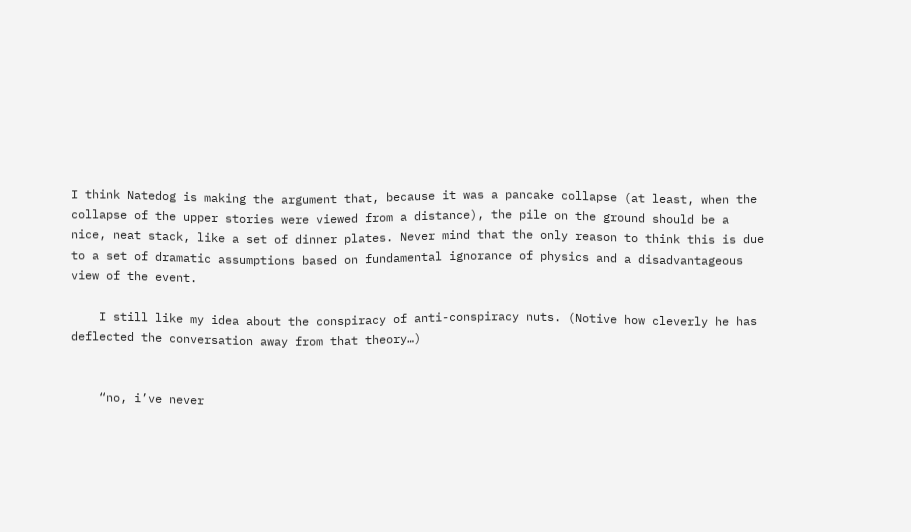I think Natedog is making the argument that, because it was a pancake collapse (at least, when the collapse of the upper stories were viewed from a distance), the pile on the ground should be a nice, neat stack, like a set of dinner plates. Never mind that the only reason to think this is due to a set of dramatic assumptions based on fundamental ignorance of physics and a disadvantageous view of the event.

    I still like my idea about the conspiracy of anti-conspiracy nuts. (Notive how cleverly he has deflected the conversation away from that theory…)


    “no, i’ve never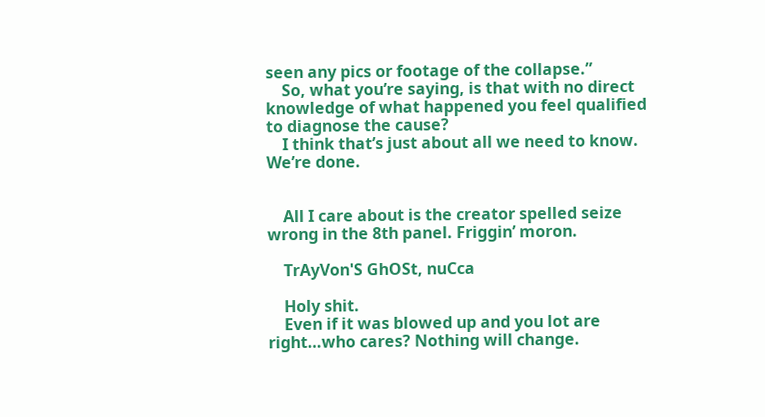seen any pics or footage of the collapse.”
    So, what you’re saying, is that with no direct knowledge of what happened you feel qualified to diagnose the cause?
    I think that’s just about all we need to know. We’re done.


    All I care about is the creator spelled seize wrong in the 8th panel. Friggin’ moron.

    TrAyVon'S GhOSt, nuCca

    Holy shit.
    Even if it was blowed up and you lot are right…who cares? Nothing will change.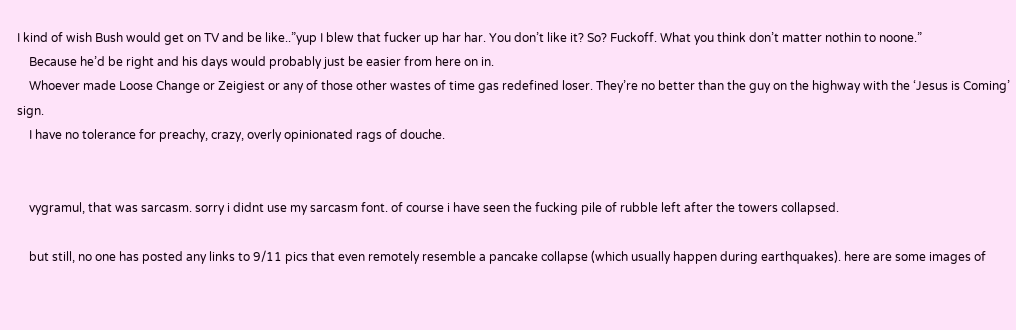I kind of wish Bush would get on TV and be like..”yup I blew that fucker up har har. You don’t like it? So? Fuckoff. What you think don’t matter nothin to noone.”
    Because he’d be right and his days would probably just be easier from here on in.
    Whoever made Loose Change or Zeigiest or any of those other wastes of time gas redefined loser. They’re no better than the guy on the highway with the ‘Jesus is Coming’ sign.
    I have no tolerance for preachy, crazy, overly opinionated rags of douche.


    vygramul, that was sarcasm. sorry i didnt use my sarcasm font. of course i have seen the fucking pile of rubble left after the towers collapsed.

    but still, no one has posted any links to 9/11 pics that even remotely resemble a pancake collapse (which usually happen during earthquakes). here are some images of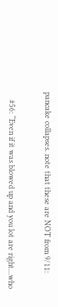pancake collapses. note that these are NOT from 9/11:


    #56: “Even if it was blowed up and you lot are right…who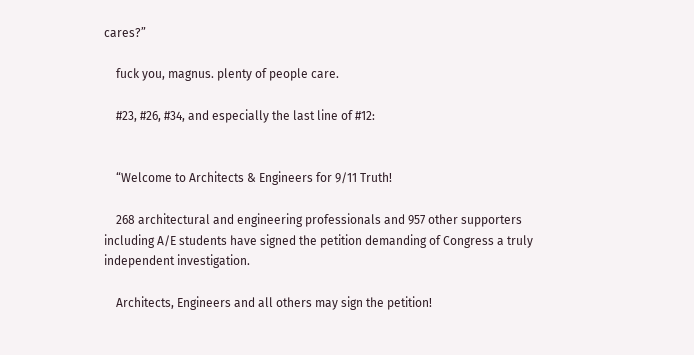cares?”

    fuck you, magnus. plenty of people care.

    #23, #26, #34, and especially the last line of #12:


    “Welcome to Architects & Engineers for 9/11 Truth!

    268 architectural and engineering professionals and 957 other supporters including A/E students have signed the petition demanding of Congress a truly independent investigation.

    Architects, Engineers and all others may sign the petition!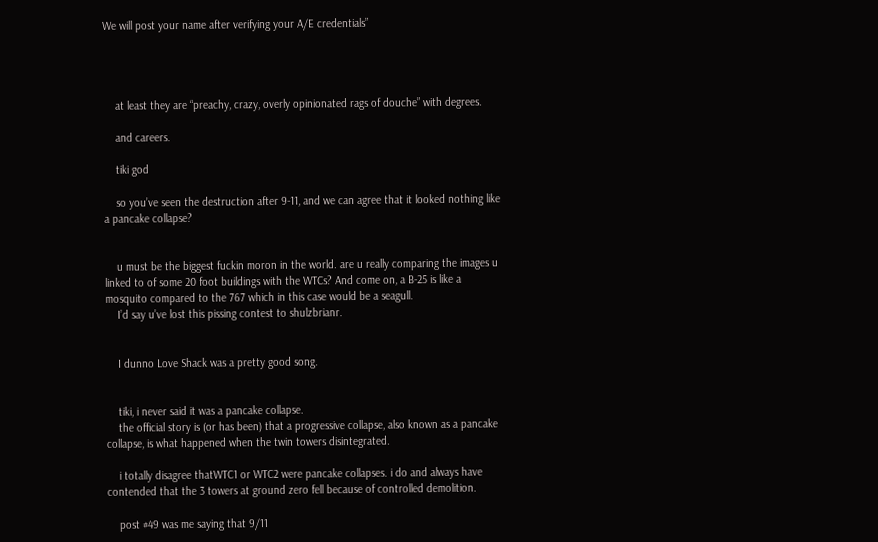We will post your name after verifying your A/E credentials”




    at least they are “preachy, crazy, overly opinionated rags of douche” with degrees.

    and careers.

    tiki god

    so you’ve seen the destruction after 9-11, and we can agree that it looked nothing like a pancake collapse?


    u must be the biggest fuckin moron in the world. are u really comparing the images u linked to of some 20 foot buildings with the WTCs? And come on, a B-25 is like a mosquito compared to the 767 which in this case would be a seagull.
    I’d say u’ve lost this pissing contest to shulzbrianr.


    I dunno Love Shack was a pretty good song.


    tiki, i never said it was a pancake collapse.
    the official story is (or has been) that a progressive collapse, also known as a pancake collapse, is what happened when the twin towers disintegrated.

    i totally disagree thatWTC1 or WTC2 were pancake collapses. i do and always have contended that the 3 towers at ground zero fell because of controlled demolition.

    post #49 was me saying that 9/11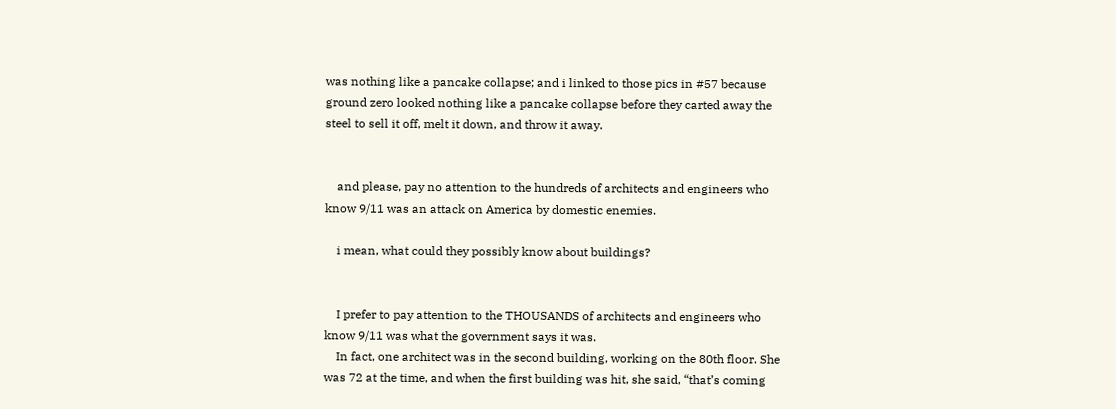was nothing like a pancake collapse; and i linked to those pics in #57 because ground zero looked nothing like a pancake collapse before they carted away the steel to sell it off, melt it down, and throw it away.


    and please, pay no attention to the hundreds of architects and engineers who know 9/11 was an attack on America by domestic enemies.

    i mean, what could they possibly know about buildings?


    I prefer to pay attention to the THOUSANDS of architects and engineers who know 9/11 was what the government says it was.
    In fact, one architect was in the second building, working on the 80th floor. She was 72 at the time, and when the first building was hit, she said, “that’s coming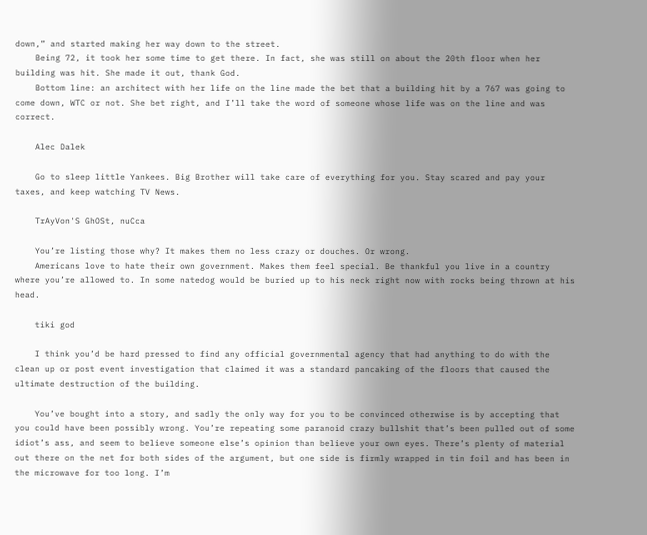down,” and started making her way down to the street.
    Being 72, it took her some time to get there. In fact, she was still on about the 20th floor when her building was hit. She made it out, thank God.
    Bottom line: an architect with her life on the line made the bet that a building hit by a 767 was going to come down, WTC or not. She bet right, and I’ll take the word of someone whose life was on the line and was correct.

    Alec Dalek

    Go to sleep little Yankees. Big Brother will take care of everything for you. Stay scared and pay your taxes, and keep watching TV News.

    TrAyVon'S GhOSt, nuCca

    You’re listing those why? It makes them no less crazy or douches. Or wrong.
    Americans love to hate their own government. Makes them feel special. Be thankful you live in a country where you’re allowed to. In some natedog would be buried up to his neck right now with rocks being thrown at his head.

    tiki god

    I think you’d be hard pressed to find any official governmental agency that had anything to do with the clean up or post event investigation that claimed it was a standard pancaking of the floors that caused the ultimate destruction of the building.

    You’ve bought into a story, and sadly the only way for you to be convinced otherwise is by accepting that you could have been possibly wrong. You’re repeating some paranoid crazy bullshit that’s been pulled out of some idiot’s ass, and seem to believe someone else’s opinion than believe your own eyes. There’s plenty of material out there on the net for both sides of the argument, but one side is firmly wrapped in tin foil and has been in the microwave for too long. I’m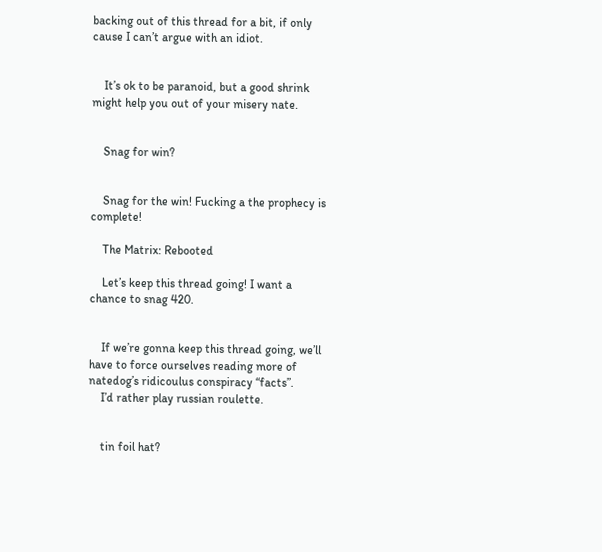backing out of this thread for a bit, if only cause I can’t argue with an idiot.


    It’s ok to be paranoid, but a good shrink might help you out of your misery nate.


    Snag for win?


    Snag for the win! Fucking a the prophecy is complete!

    The Matrix: Rebooted

    Let’s keep this thread going! I want a chance to snag 420.


    If we’re gonna keep this thread going, we’ll have to force ourselves reading more of natedog’s ridicoulus conspiracy “facts”.
    I’d rather play russian roulette.


    tin foil hat?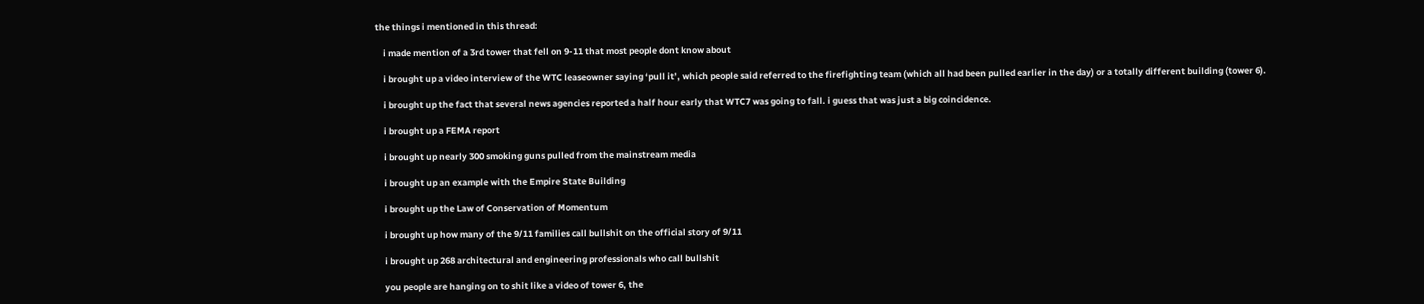the things i mentioned in this thread:

    i made mention of a 3rd tower that fell on 9-11 that most people dont know about

    i brought up a video interview of the WTC leaseowner saying ‘pull it’, which people said referred to the firefighting team (which all had been pulled earlier in the day) or a totally different building (tower 6).

    i brought up the fact that several news agencies reported a half hour early that WTC7 was going to fall. i guess that was just a big coincidence.

    i brought up a FEMA report

    i brought up nearly 300 smoking guns pulled from the mainstream media

    i brought up an example with the Empire State Building

    i brought up the Law of Conservation of Momentum

    i brought up how many of the 9/11 families call bullshit on the official story of 9/11

    i brought up 268 architectural and engineering professionals who call bullshit

    you people are hanging on to shit like a video of tower 6, the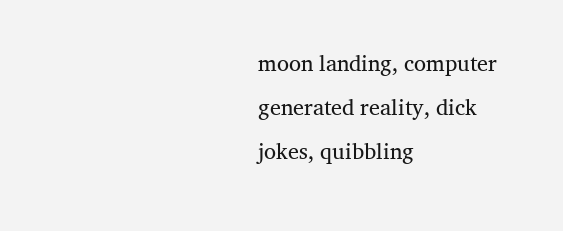moon landing, computer generated reality, dick jokes, quibbling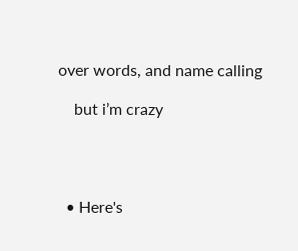over words, and name calling

    but i’m crazy




  • Here's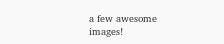a few awesome images!